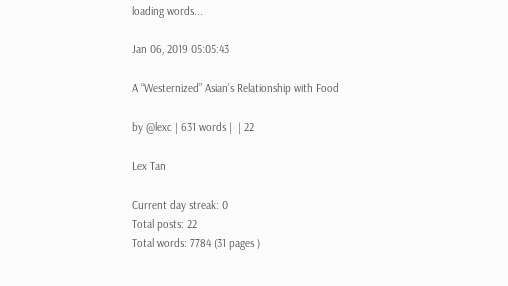loading words...

Jan 06, 2019 05:05:43

A “Westernized” Asian’s Relationship with Food

by @lexc | 631 words |  | 22

Lex Tan

Current day streak: 0
Total posts: 22
Total words: 7784 (31 pages )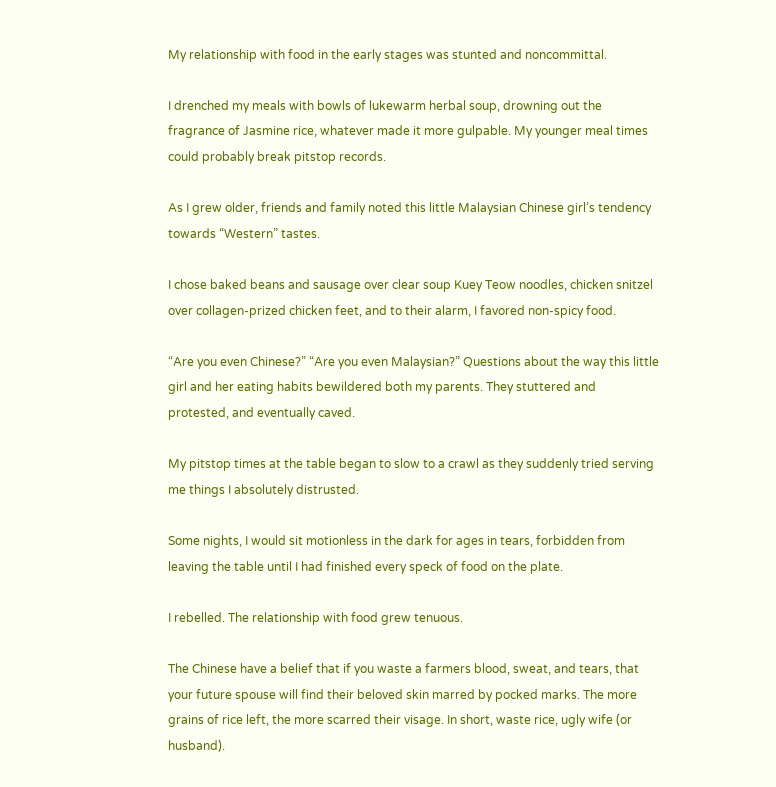My relationship with food in the early stages was stunted and noncommittal.

I drenched my meals with bowls of lukewarm herbal soup, drowning out the fragrance of Jasmine rice, whatever made it more gulpable. My younger meal times could probably break pitstop records.

As I grew older, friends and family noted this little Malaysian Chinese girl’s tendency towards “Western” tastes.

I chose baked beans and sausage over clear soup Kuey Teow noodles, chicken snitzel over collagen-prized chicken feet, and to their alarm, I favored non-spicy food.

“Are you even Chinese?” “Are you even Malaysian?” Questions about the way this little girl and her eating habits bewildered both my parents. They stuttered and protested, and eventually caved.

My pitstop times at the table began to slow to a crawl as they suddenly tried serving me things I absolutely distrusted.

Some nights, I would sit motionless in the dark for ages in tears, forbidden from leaving the table until I had finished every speck of food on the plate.

I rebelled. The relationship with food grew tenuous.

The Chinese have a belief that if you waste a farmers blood, sweat, and tears, that your future spouse will find their beloved skin marred by pocked marks. The more grains of rice left, the more scarred their visage. In short, waste rice, ugly wife (or husband).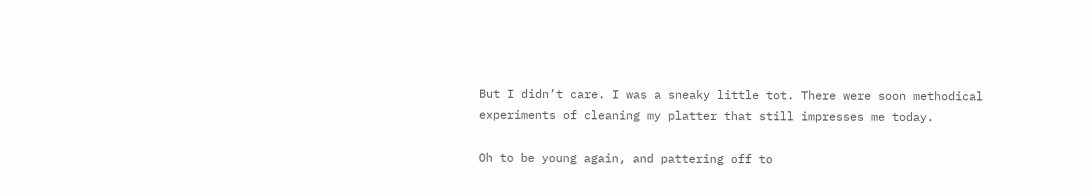But I didn’t care. I was a sneaky little tot. There were soon methodical experiments of cleaning my platter that still impresses me today.

Oh to be young again, and pattering off to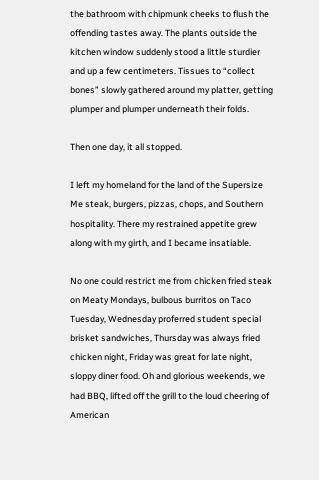the bathroom with chipmunk cheeks to flush the offending tastes away. The plants outside the kitchen window suddenly stood a little sturdier and up a few centimeters. Tissues to “collect bones” slowly gathered around my platter, getting plumper and plumper underneath their folds.

Then one day, it all stopped.

I left my homeland for the land of the Supersize Me steak, burgers, pizzas, chops, and Southern hospitality. There my restrained appetite grew along with my girth, and I became insatiable.

No one could restrict me from chicken fried steak on Meaty Mondays, bulbous burritos on Taco Tuesday, Wednesday proferred student special brisket sandwiches, Thursday was always fried chicken night, Friday was great for late night, sloppy diner food. Oh and glorious weekends, we had BBQ, lifted off the grill to the loud cheering of American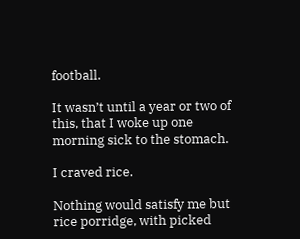football.

It wasn’t until a year or two of this, that I woke up one morning sick to the stomach.

I craved rice.

Nothing would satisfy me but rice porridge, with picked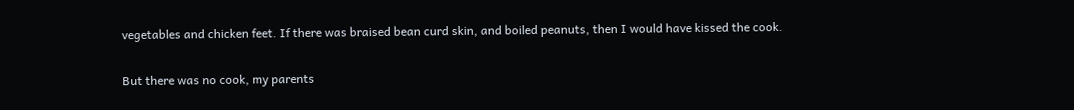vegetables and chicken feet. If there was braised bean curd skin, and boiled peanuts, then I would have kissed the cook.

But there was no cook, my parents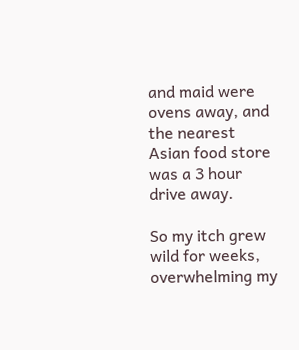and maid were ovens away, and the nearest Asian food store was a 3 hour drive away.

So my itch grew wild for weeks, overwhelming my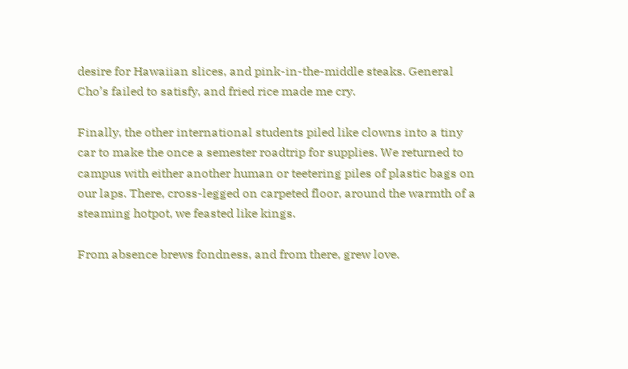desire for Hawaiian slices, and pink-in-the-middle steaks. General Cho’s failed to satisfy, and fried rice made me cry.

Finally, the other international students piled like clowns into a tiny car to make the once a semester roadtrip for supplies. We returned to campus with either another human or teetering piles of plastic bags on our laps. There, cross-legged on carpeted floor, around the warmth of a steaming hotpot, we feasted like kings.

From absence brews fondness, and from there, grew love.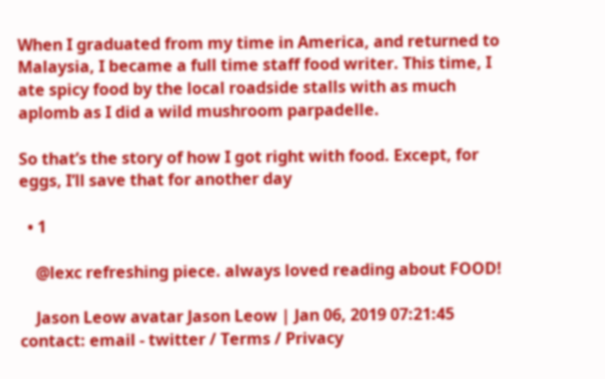When I graduated from my time in America, and returned to Malaysia, I became a full time staff food writer. This time, I ate spicy food by the local roadside stalls with as much aplomb as I did a wild mushroom parpadelle.

So that’s the story of how I got right with food. Except, for eggs, I’ll save that for another day

  • 1

    @lexc refreshing piece. always loved reading about FOOD!

    Jason Leow avatar Jason Leow | Jan 06, 2019 07:21:45
contact: email - twitter / Terms / Privacy